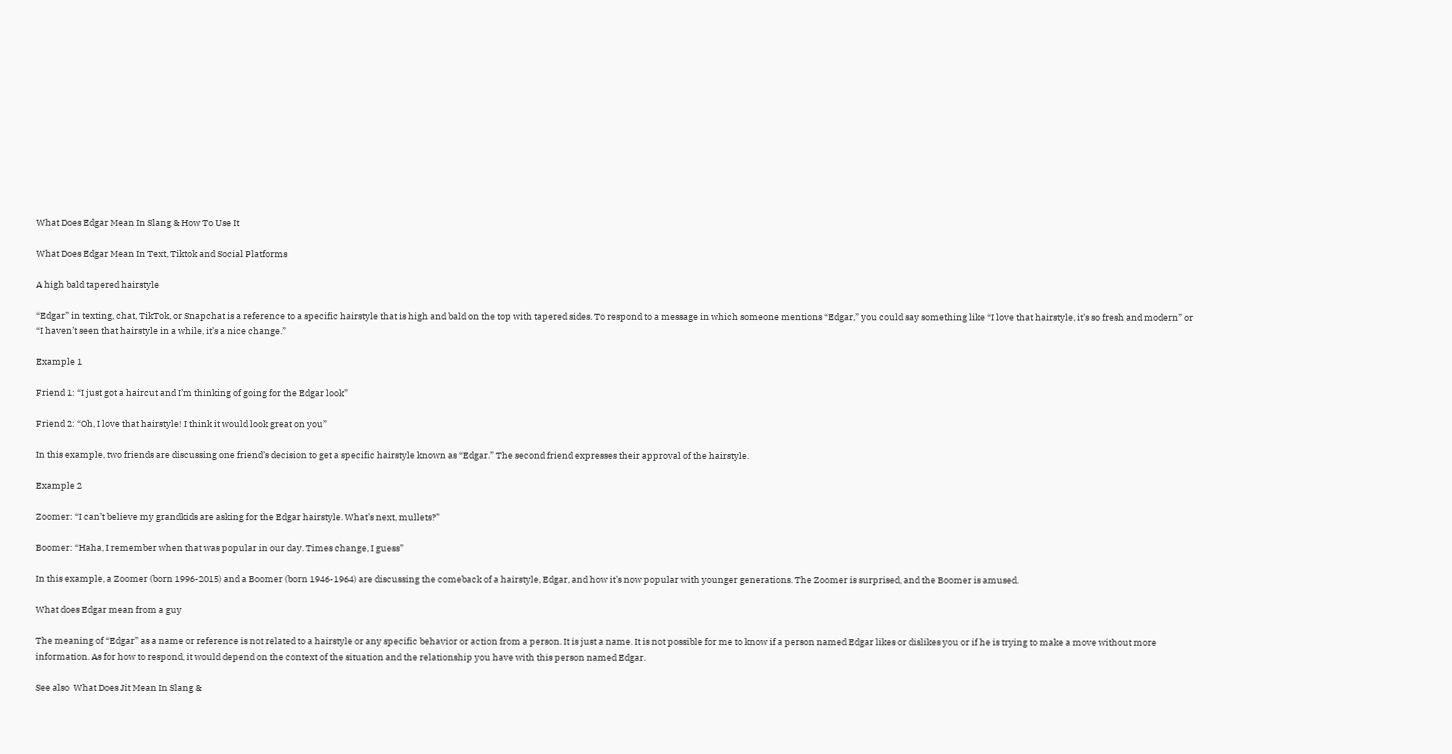What Does Edgar Mean In Slang & How To Use It

What Does Edgar Mean In Text, Tiktok and Social Platforms

A high bald tapered hairstyle

“Edgar” in texting, chat, TikTok, or Snapchat is a reference to a specific hairstyle that is high and bald on the top with tapered sides. To respond to a message in which someone mentions “Edgar,” you could say something like “I love that hairstyle, it’s so fresh and modern” or “I haven’t seen that hairstyle in a while, it’s a nice change.”

Example 1

Friend 1: “I just got a haircut and I’m thinking of going for the Edgar look”

Friend 2: “Oh, I love that hairstyle! I think it would look great on you”

In this example, two friends are discussing one friend’s decision to get a specific hairstyle known as “Edgar.” The second friend expresses their approval of the hairstyle.

Example 2

Zoomer: “I can’t believe my grandkids are asking for the Edgar hairstyle. What’s next, mullets?”

Boomer: “Haha, I remember when that was popular in our day. Times change, I guess”

In this example, a Zoomer (born 1996-2015) and a Boomer (born 1946-1964) are discussing the comeback of a hairstyle, Edgar, and how it’s now popular with younger generations. The Zoomer is surprised, and the Boomer is amused.

What does Edgar mean from a guy

The meaning of “Edgar” as a name or reference is not related to a hairstyle or any specific behavior or action from a person. It is just a name. It is not possible for me to know if a person named Edgar likes or dislikes you or if he is trying to make a move without more information. As for how to respond, it would depend on the context of the situation and the relationship you have with this person named Edgar.

See also  What Does Jit Mean In Slang &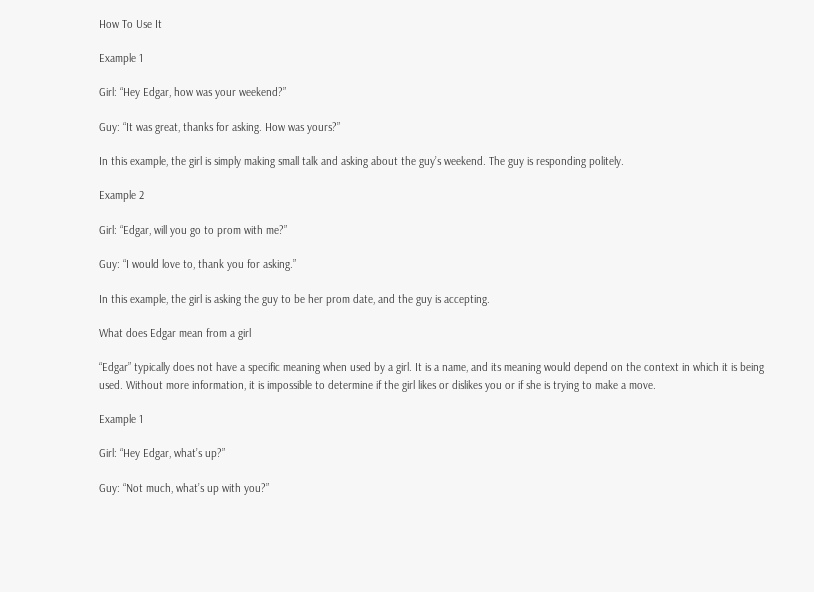How To Use It

Example 1

Girl: “Hey Edgar, how was your weekend?”

Guy: “It was great, thanks for asking. How was yours?”

In this example, the girl is simply making small talk and asking about the guy’s weekend. The guy is responding politely.

Example 2

Girl: “Edgar, will you go to prom with me?”

Guy: “I would love to, thank you for asking.”

In this example, the girl is asking the guy to be her prom date, and the guy is accepting.

What does Edgar mean from a girl

“Edgar” typically does not have a specific meaning when used by a girl. It is a name, and its meaning would depend on the context in which it is being used. Without more information, it is impossible to determine if the girl likes or dislikes you or if she is trying to make a move.

Example 1

Girl: “Hey Edgar, what’s up?”

Guy: “Not much, what’s up with you?”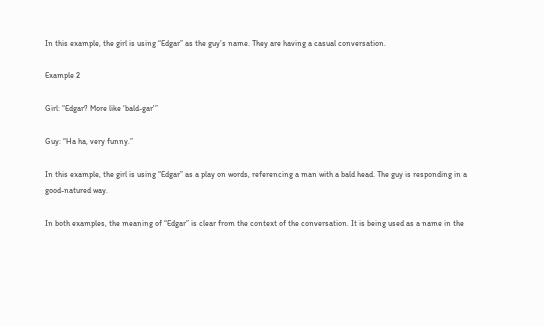In this example, the girl is using “Edgar” as the guy’s name. They are having a casual conversation.

Example 2

Girl: “Edgar? More like ‘bald-gar'”

Guy: “Ha ha, very funny.”

In this example, the girl is using “Edgar” as a play on words, referencing a man with a bald head. The guy is responding in a good-natured way.

In both examples, the meaning of “Edgar” is clear from the context of the conversation. It is being used as a name in the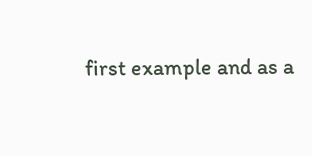first example and as a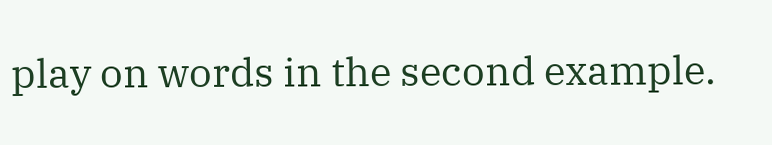play on words in the second example.